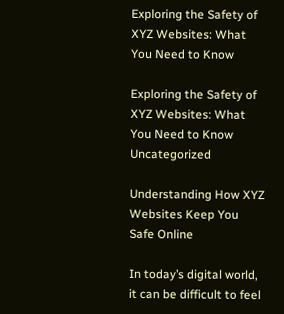Exploring the Safety of XYZ Websites: What You Need to Know

Exploring the Safety of XYZ Websites: What You Need to Know Uncategorized

Understanding How XYZ Websites Keep You Safe Online

In today’s digital world, it can be difficult to feel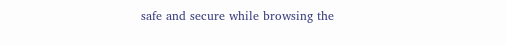safe and secure while browsing the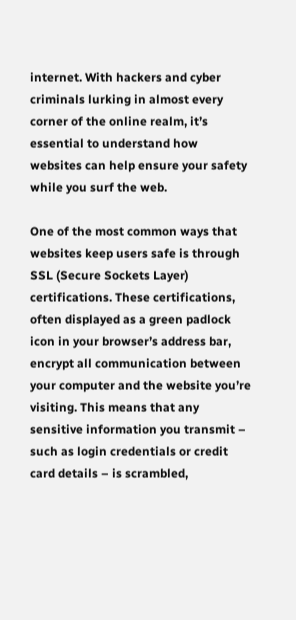internet. With hackers and cyber criminals lurking in almost every corner of the online realm, it’s essential to understand how websites can help ensure your safety while you surf the web.

One of the most common ways that websites keep users safe is through SSL (Secure Sockets Layer) certifications. These certifications, often displayed as a green padlock icon in your browser’s address bar, encrypt all communication between your computer and the website you’re visiting. This means that any sensitive information you transmit – such as login credentials or credit card details – is scrambled,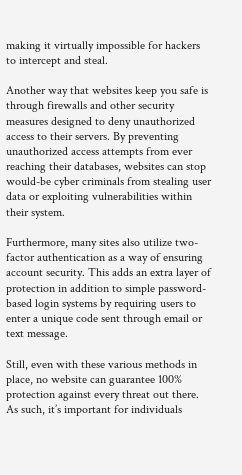making it virtually impossible for hackers to intercept and steal.

Another way that websites keep you safe is through firewalls and other security measures designed to deny unauthorized access to their servers. By preventing unauthorized access attempts from ever reaching their databases, websites can stop would-be cyber criminals from stealing user data or exploiting vulnerabilities within their system.

Furthermore, many sites also utilize two-factor authentication as a way of ensuring account security. This adds an extra layer of protection in addition to simple password-based login systems by requiring users to enter a unique code sent through email or text message.

Still, even with these various methods in place, no website can guarantee 100% protection against every threat out there. As such, it’s important for individuals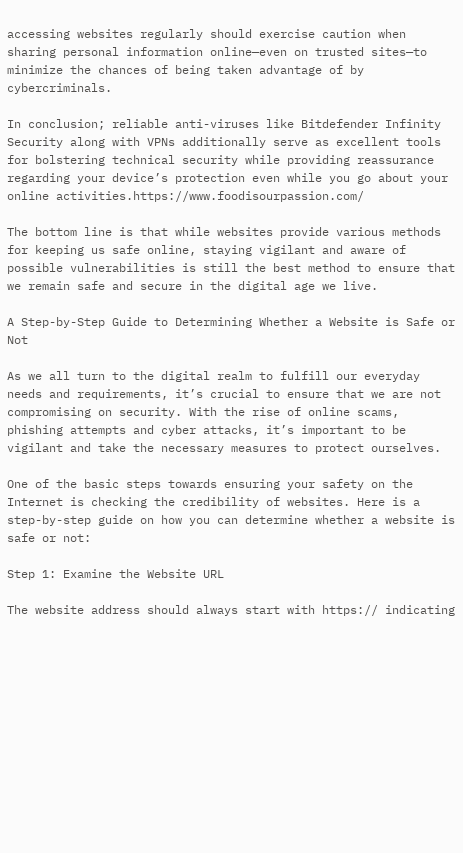accessing websites regularly should exercise caution when sharing personal information online—even on trusted sites—to minimize the chances of being taken advantage of by cybercriminals.

In conclusion; reliable anti-viruses like Bitdefender Infinity Security along with VPNs additionally serve as excellent tools for bolstering technical security while providing reassurance regarding your device’s protection even while you go about your online activities.https://www.foodisourpassion.com/

The bottom line is that while websites provide various methods for keeping us safe online, staying vigilant and aware of possible vulnerabilities is still the best method to ensure that we remain safe and secure in the digital age we live.

A Step-by-Step Guide to Determining Whether a Website is Safe or Not

As we all turn to the digital realm to fulfill our everyday needs and requirements, it’s crucial to ensure that we are not compromising on security. With the rise of online scams, phishing attempts and cyber attacks, it’s important to be vigilant and take the necessary measures to protect ourselves.

One of the basic steps towards ensuring your safety on the Internet is checking the credibility of websites. Here is a step-by-step guide on how you can determine whether a website is safe or not:

Step 1: Examine the Website URL

The website address should always start with https:// indicating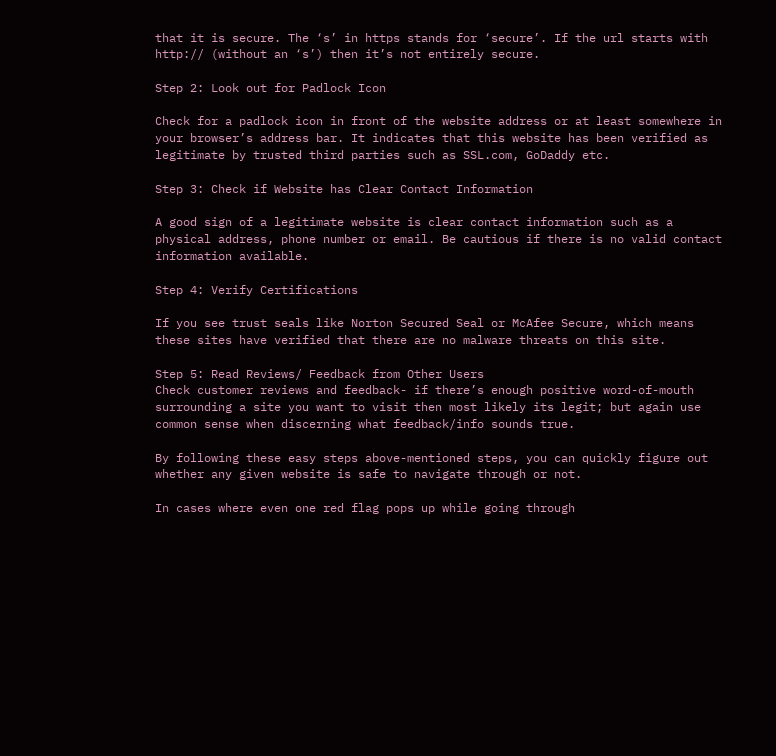that it is secure. The ‘s’ in https stands for ‘secure’. If the url starts with http:// (without an ‘s’) then it’s not entirely secure.

Step 2: Look out for Padlock Icon

Check for a padlock icon in front of the website address or at least somewhere in your browser’s address bar. It indicates that this website has been verified as legitimate by trusted third parties such as SSL.com, GoDaddy etc.

Step 3: Check if Website has Clear Contact Information

A good sign of a legitimate website is clear contact information such as a physical address, phone number or email. Be cautious if there is no valid contact information available.

Step 4: Verify Certifications

If you see trust seals like Norton Secured Seal or McAfee Secure, which means these sites have verified that there are no malware threats on this site.

Step 5: Read Reviews/ Feedback from Other Users
Check customer reviews and feedback- if there’s enough positive word-of-mouth surrounding a site you want to visit then most likely its legit; but again use common sense when discerning what feedback/info sounds true.

By following these easy steps above-mentioned steps, you can quickly figure out whether any given website is safe to navigate through or not.

In cases where even one red flag pops up while going through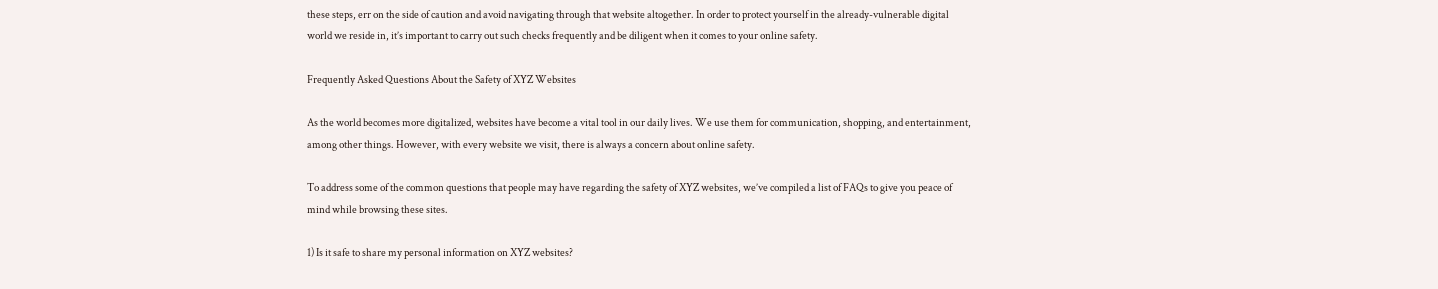these steps, err on the side of caution and avoid navigating through that website altogether. In order to protect yourself in the already-vulnerable digital world we reside in, it’s important to carry out such checks frequently and be diligent when it comes to your online safety.

Frequently Asked Questions About the Safety of XYZ Websites

As the world becomes more digitalized, websites have become a vital tool in our daily lives. We use them for communication, shopping, and entertainment, among other things. However, with every website we visit, there is always a concern about online safety.

To address some of the common questions that people may have regarding the safety of XYZ websites, we’ve compiled a list of FAQs to give you peace of mind while browsing these sites.

1) Is it safe to share my personal information on XYZ websites?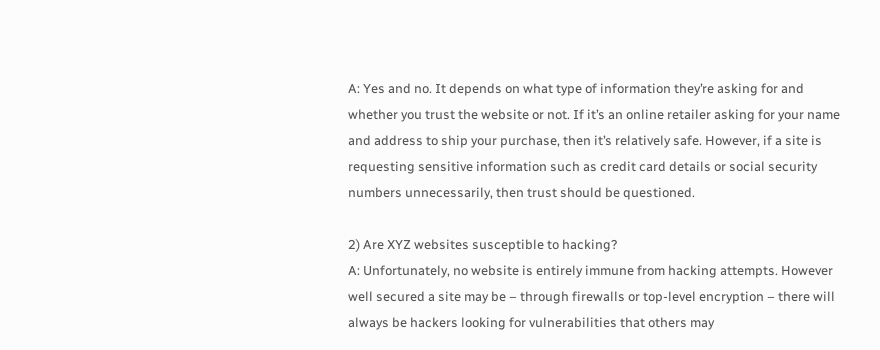A: Yes and no. It depends on what type of information they’re asking for and whether you trust the website or not. If it’s an online retailer asking for your name and address to ship your purchase, then it’s relatively safe. However, if a site is requesting sensitive information such as credit card details or social security numbers unnecessarily, then trust should be questioned.

2) Are XYZ websites susceptible to hacking?
A: Unfortunately, no website is entirely immune from hacking attempts. However well secured a site may be – through firewalls or top-level encryption – there will always be hackers looking for vulnerabilities that others may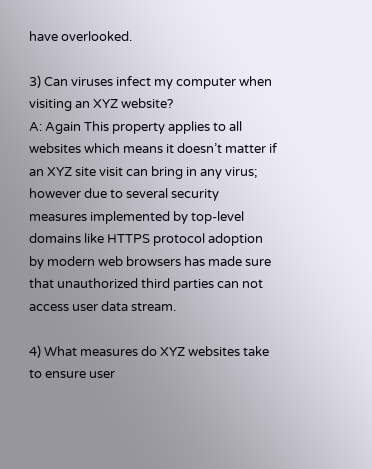have overlooked.

3) Can viruses infect my computer when visiting an XYZ website?
A: Again This property applies to all websites which means it doesn’t matter if an XYZ site visit can bring in any virus; however due to several security measures implemented by top-level domains like HTTPS protocol adoption by modern web browsers has made sure that unauthorized third parties can not access user data stream.

4) What measures do XYZ websites take to ensure user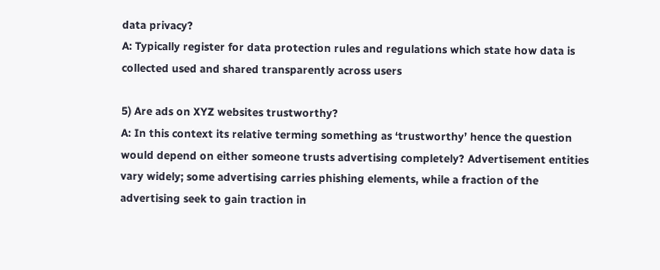data privacy?
A: Typically register for data protection rules and regulations which state how data is collected used and shared transparently across users

5) Are ads on XYZ websites trustworthy?
A: In this context its relative terming something as ‘trustworthy’ hence the question would depend on either someone trusts advertising completely? Advertisement entities vary widely; some advertising carries phishing elements, while a fraction of the advertising seek to gain traction in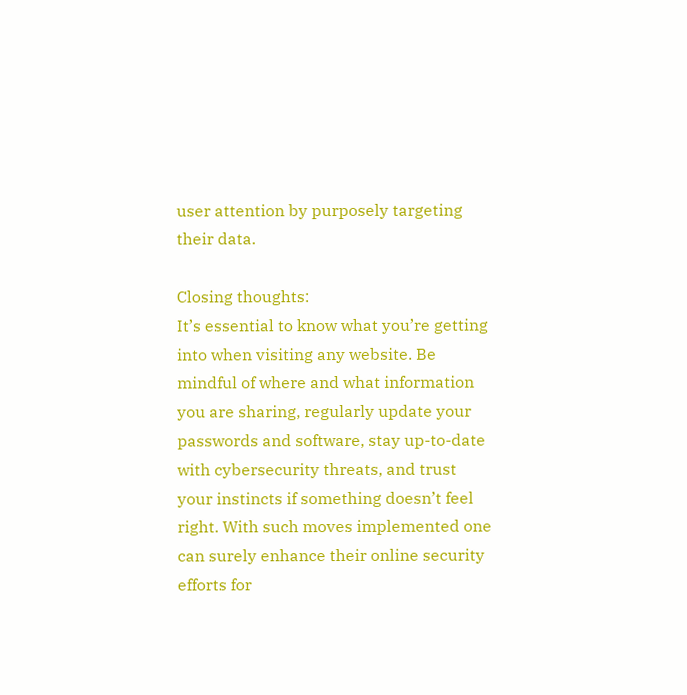user attention by purposely targeting their data.

Closing thoughts:
It’s essential to know what you’re getting into when visiting any website. Be mindful of where and what information you are sharing, regularly update your passwords and software, stay up-to-date with cybersecurity threats, and trust your instincts if something doesn’t feel right. With such moves implemented one can surely enhance their online security efforts for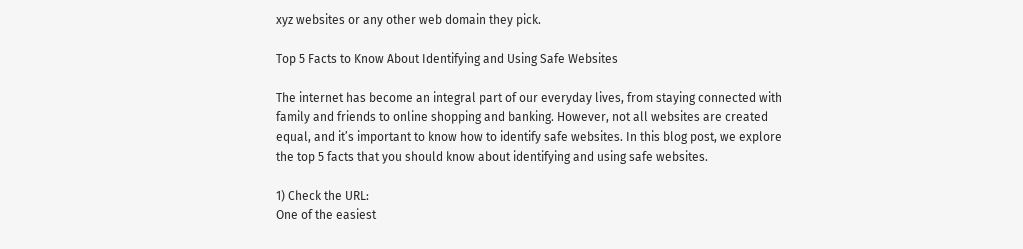xyz websites or any other web domain they pick.

Top 5 Facts to Know About Identifying and Using Safe Websites

The internet has become an integral part of our everyday lives, from staying connected with family and friends to online shopping and banking. However, not all websites are created equal, and it’s important to know how to identify safe websites. In this blog post, we explore the top 5 facts that you should know about identifying and using safe websites.

1) Check the URL:
One of the easiest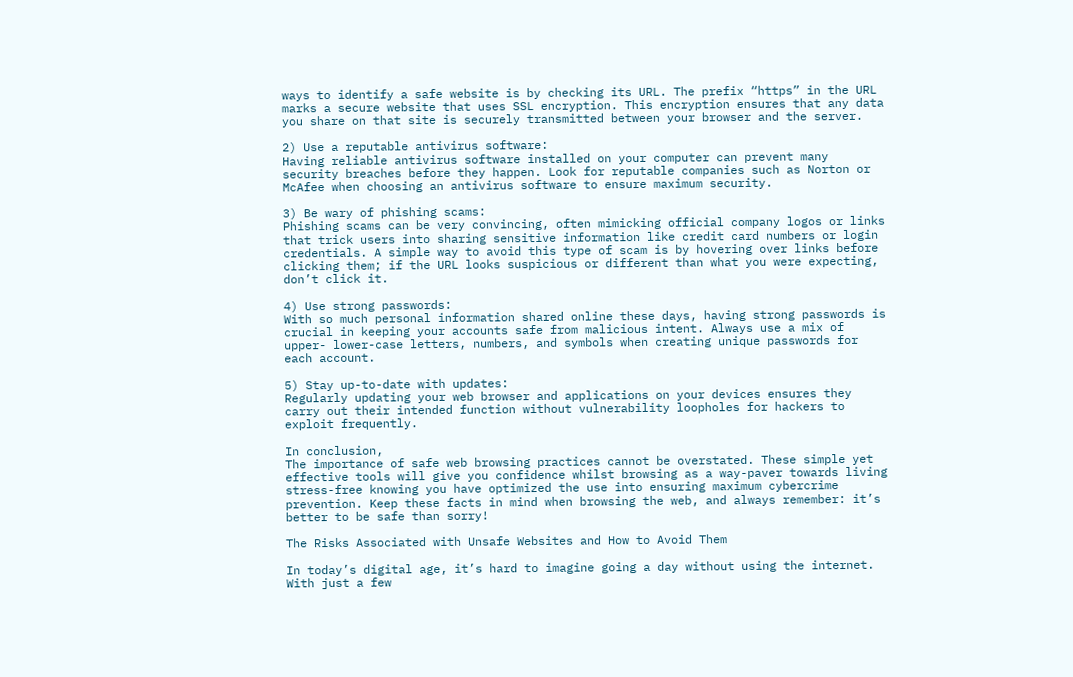ways to identify a safe website is by checking its URL. The prefix “https” in the URL marks a secure website that uses SSL encryption. This encryption ensures that any data you share on that site is securely transmitted between your browser and the server.

2) Use a reputable antivirus software:
Having reliable antivirus software installed on your computer can prevent many security breaches before they happen. Look for reputable companies such as Norton or McAfee when choosing an antivirus software to ensure maximum security.

3) Be wary of phishing scams:
Phishing scams can be very convincing, often mimicking official company logos or links that trick users into sharing sensitive information like credit card numbers or login credentials. A simple way to avoid this type of scam is by hovering over links before clicking them; if the URL looks suspicious or different than what you were expecting, don’t click it.

4) Use strong passwords:
With so much personal information shared online these days, having strong passwords is crucial in keeping your accounts safe from malicious intent. Always use a mix of upper- lower-case letters, numbers, and symbols when creating unique passwords for each account.

5) Stay up-to-date with updates:
Regularly updating your web browser and applications on your devices ensures they carry out their intended function without vulnerability loopholes for hackers to exploit frequently.

In conclusion,
The importance of safe web browsing practices cannot be overstated. These simple yet effective tools will give you confidence whilst browsing as a way-paver towards living stress-free knowing you have optimized the use into ensuring maximum cybercrime prevention. Keep these facts in mind when browsing the web, and always remember: it’s better to be safe than sorry!

The Risks Associated with Unsafe Websites and How to Avoid Them

In today’s digital age, it’s hard to imagine going a day without using the internet. With just a few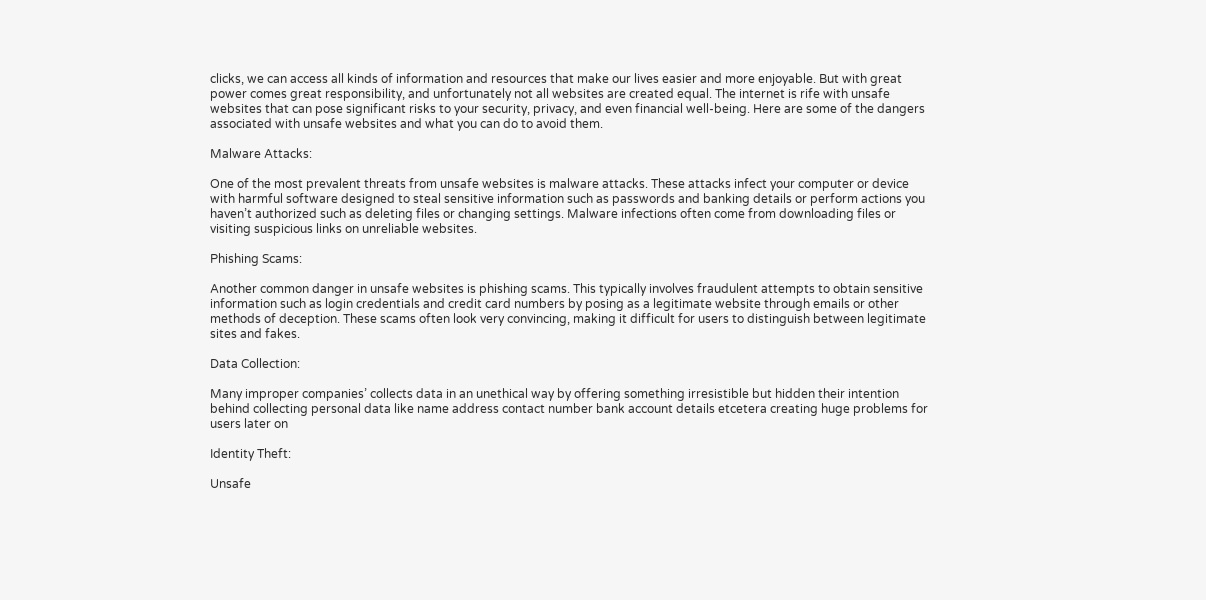clicks, we can access all kinds of information and resources that make our lives easier and more enjoyable. But with great power comes great responsibility, and unfortunately not all websites are created equal. The internet is rife with unsafe websites that can pose significant risks to your security, privacy, and even financial well-being. Here are some of the dangers associated with unsafe websites and what you can do to avoid them.

Malware Attacks:

One of the most prevalent threats from unsafe websites is malware attacks. These attacks infect your computer or device with harmful software designed to steal sensitive information such as passwords and banking details or perform actions you haven’t authorized such as deleting files or changing settings. Malware infections often come from downloading files or visiting suspicious links on unreliable websites.

Phishing Scams:

Another common danger in unsafe websites is phishing scams. This typically involves fraudulent attempts to obtain sensitive information such as login credentials and credit card numbers by posing as a legitimate website through emails or other methods of deception. These scams often look very convincing, making it difficult for users to distinguish between legitimate sites and fakes.

Data Collection:

Many improper companies’ collects data in an unethical way by offering something irresistible but hidden their intention behind collecting personal data like name address contact number bank account details etcetera creating huge problems for users later on

Identity Theft:

Unsafe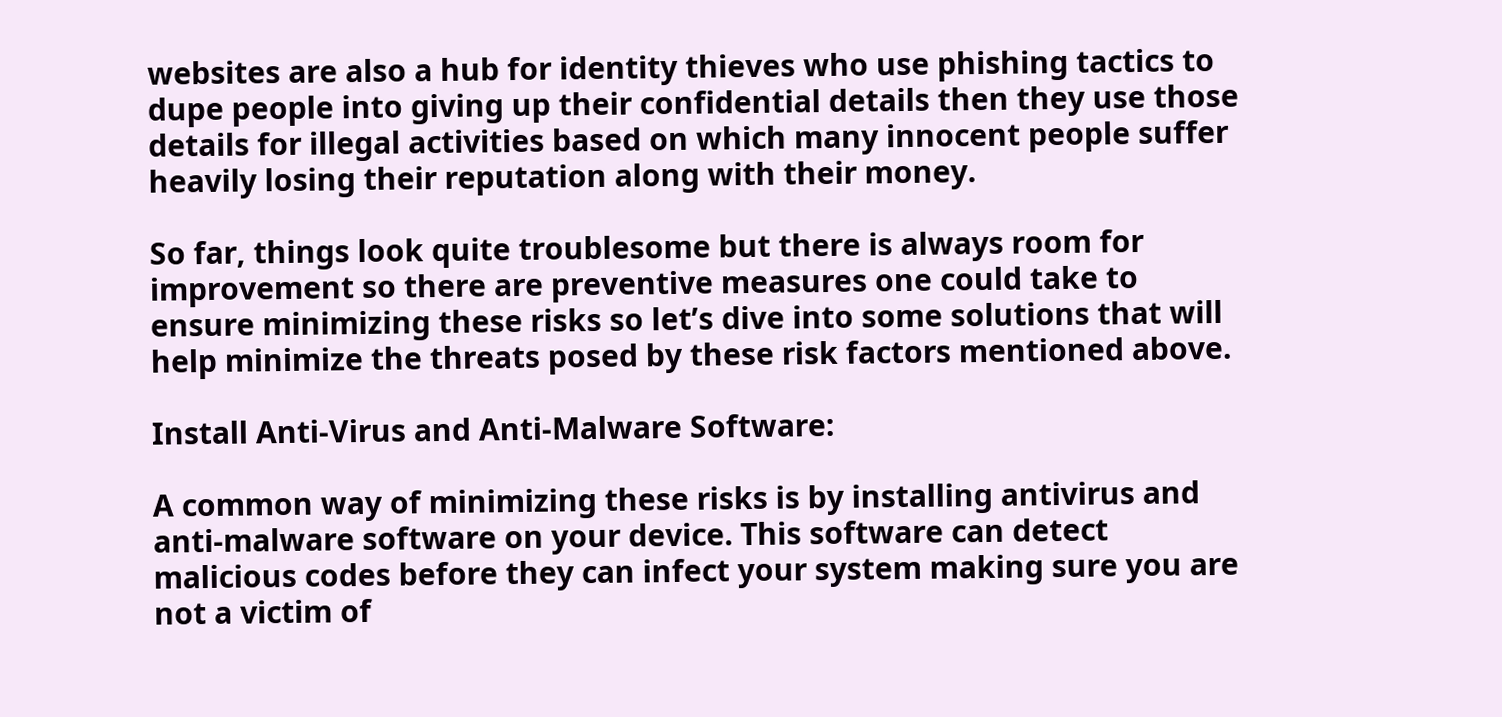websites are also a hub for identity thieves who use phishing tactics to dupe people into giving up their confidential details then they use those details for illegal activities based on which many innocent people suffer heavily losing their reputation along with their money.

So far, things look quite troublesome but there is always room for improvement so there are preventive measures one could take to ensure minimizing these risks so let’s dive into some solutions that will help minimize the threats posed by these risk factors mentioned above.

Install Anti-Virus and Anti-Malware Software:

A common way of minimizing these risks is by installing antivirus and anti-malware software on your device. This software can detect malicious codes before they can infect your system making sure you are not a victim of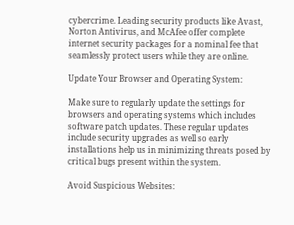cybercrime. Leading security products like Avast, Norton Antivirus, and McAfee offer complete internet security packages for a nominal fee that seamlessly protect users while they are online.

Update Your Browser and Operating System:

Make sure to regularly update the settings for browsers and operating systems which includes software patch updates. These regular updates include security upgrades as well so early installations help us in minimizing threats posed by critical bugs present within the system.

Avoid Suspicious Websites: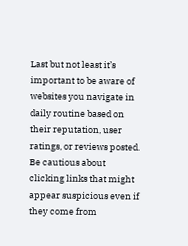Last but not least it’s important to be aware of websites you navigate in daily routine based on their reputation, user ratings, or reviews posted. Be cautious about clicking links that might appear suspicious even if they come from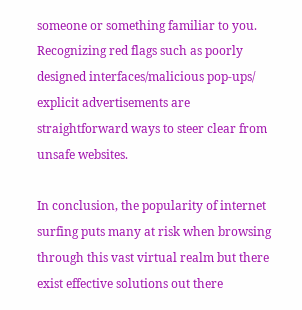someone or something familiar to you. Recognizing red flags such as poorly designed interfaces/malicious pop-ups/ explicit advertisements are straightforward ways to steer clear from unsafe websites.

In conclusion, the popularity of internet surfing puts many at risk when browsing through this vast virtual realm but there exist effective solutions out there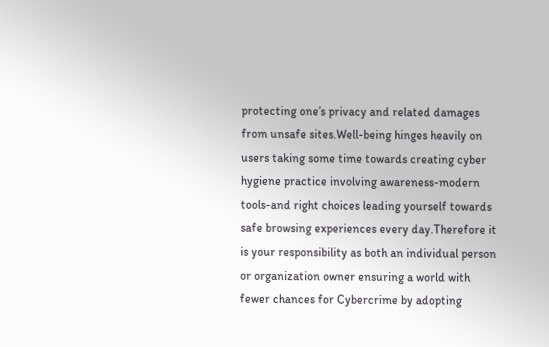protecting one’s privacy and related damages from unsafe sites.Well-being hinges heavily on users taking some time towards creating cyber hygiene practice involving awareness-modern tools-and right choices leading yourself towards safe browsing experiences every day.Therefore it is your responsibility as both an individual person or organization owner ensuring a world with fewer chances for Cybercrime by adopting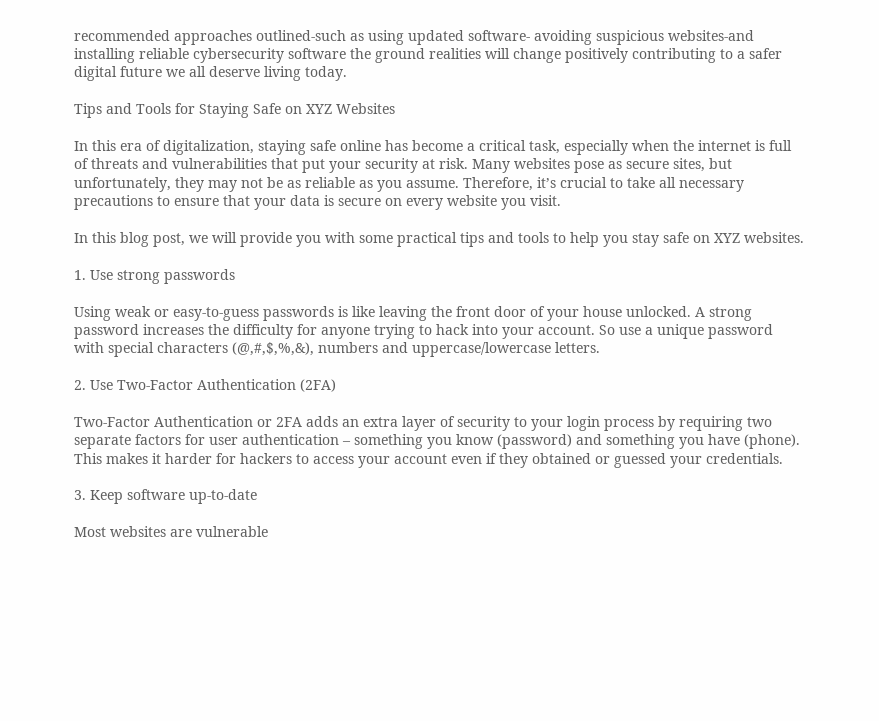recommended approaches outlined-such as using updated software- avoiding suspicious websites-and installing reliable cybersecurity software the ground realities will change positively contributing to a safer digital future we all deserve living today.

Tips and Tools for Staying Safe on XYZ Websites

In this era of digitalization, staying safe online has become a critical task, especially when the internet is full of threats and vulnerabilities that put your security at risk. Many websites pose as secure sites, but unfortunately, they may not be as reliable as you assume. Therefore, it’s crucial to take all necessary precautions to ensure that your data is secure on every website you visit.

In this blog post, we will provide you with some practical tips and tools to help you stay safe on XYZ websites.

1. Use strong passwords

Using weak or easy-to-guess passwords is like leaving the front door of your house unlocked. A strong password increases the difficulty for anyone trying to hack into your account. So use a unique password with special characters (@,#,$,%,&), numbers and uppercase/lowercase letters.

2. Use Two-Factor Authentication (2FA)

Two-Factor Authentication or 2FA adds an extra layer of security to your login process by requiring two separate factors for user authentication – something you know (password) and something you have (phone). This makes it harder for hackers to access your account even if they obtained or guessed your credentials.

3. Keep software up-to-date

Most websites are vulnerable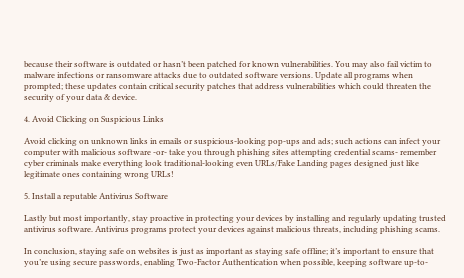because their software is outdated or hasn’t been patched for known vulnerabilities. You may also fail victim to malware infections or ransomware attacks due to outdated software versions. Update all programs when prompted; these updates contain critical security patches that address vulnerabilities which could threaten the security of your data & device.

4. Avoid Clicking on Suspicious Links

Avoid clicking on unknown links in emails or suspicious-looking pop-ups and ads; such actions can infect your computer with malicious software -or- take you through phishing sites attempting credential scams- remember cyber criminals make everything look traditional-looking even URLs/Fake Landing pages designed just like legitimate ones containing wrong URLs!

5. Install a reputable Antivirus Software

Lastly but most importantly, stay proactive in protecting your devices by installing and regularly updating trusted antivirus software. Antivirus programs protect your devices against malicious threats, including phishing scams.

In conclusion, staying safe on websites is just as important as staying safe offline; it’s important to ensure that you’re using secure passwords, enabling Two-Factor Authentication when possible, keeping software up-to-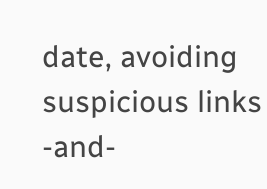date, avoiding suspicious links -and-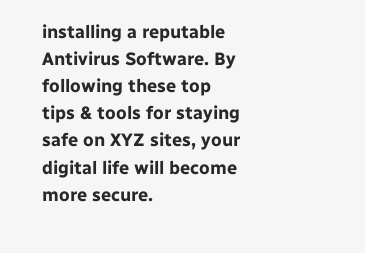installing a reputable Antivirus Software. By following these top tips & tools for staying safe on XYZ sites, your digital life will become more secure.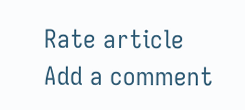Rate article
Add a comment